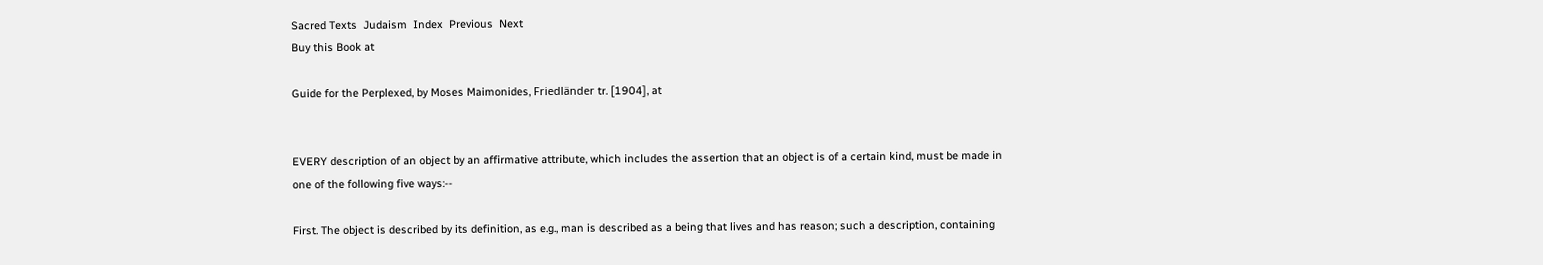Sacred Texts  Judaism  Index  Previous  Next
Buy this Book at

Guide for the Perplexed, by Moses Maimonides, Friedländer tr. [1904], at


EVERY description of an object by an affirmative attribute, which includes the assertion that an object is of a certain kind, must be made in one of the following five ways:--

First. The object is described by its definition, as e.g., man is described as a being that lives and has reason; such a description, containing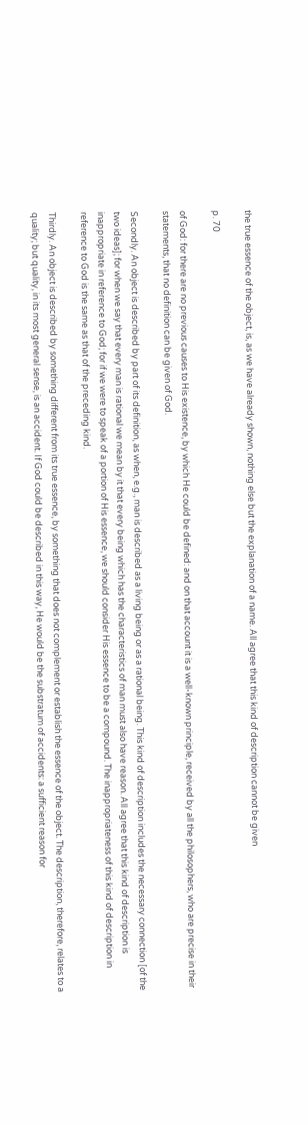the true essence of the object, is, as we have already shown, nothing else but the explanation of a name. All agree that this kind of description cannot be given

p. 70

of God: for there are no previous causes to His existence, by which He could be defined: and on that account it is a well-known principle, received by all the philosophers, who are precise in their statements, that no definition can be given of God.

Secondly. An object is described by part of its definition, as when, e.g., man is described as a living being or as a rational being. This kind of description includes the necessary connection [of the two ideas]; for when we say that every man is rational we mean by it that every being which has the characteristics of man must also have reason. All agree that this kind of description is inappropriate in reference to God; for if we were to speak of a portion of His essence, we should consider His essence to be a compound. The inappropriateness of this kind of description in reference to God is the same as that of the preceding kind.

Thirdly. An object is described by something different from its true essence, by something that does not complement or establish the essence of the object. The description, therefore, relates to a quality; but quality, in its most general sense, is an accident. If God could be described in this way, He would be the substratum of accidents: a sufficient reason for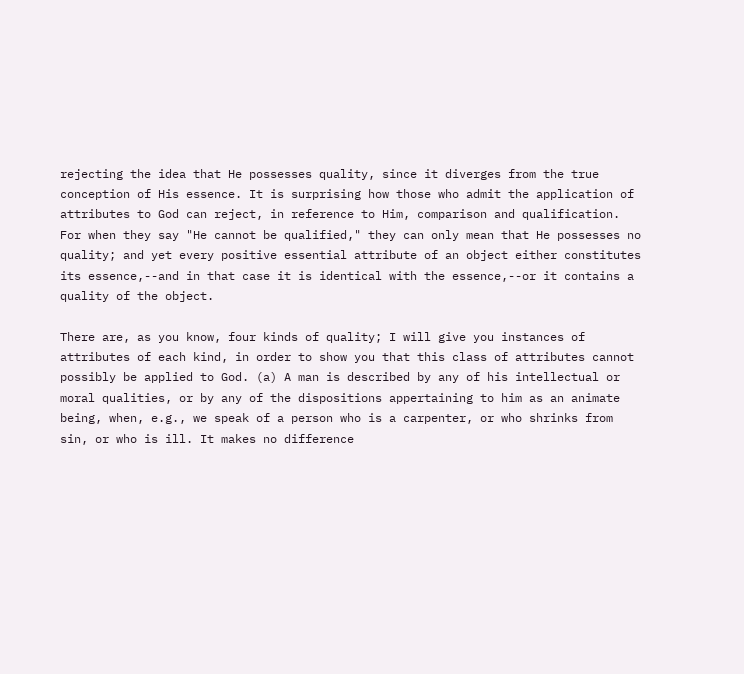rejecting the idea that He possesses quality, since it diverges from the true conception of His essence. It is surprising how those who admit the application of attributes to God can reject, in reference to Him, comparison and qualification. For when they say "He cannot be qualified," they can only mean that He possesses no quality; and yet every positive essential attribute of an object either constitutes its essence,--and in that case it is identical with the essence,--or it contains a quality of the object.

There are, as you know, four kinds of quality; I will give you instances of attributes of each kind, in order to show you that this class of attributes cannot possibly be applied to God. (a) A man is described by any of his intellectual or moral qualities, or by any of the dispositions appertaining to him as an animate being, when, e.g., we speak of a person who is a carpenter, or who shrinks from sin, or who is ill. It makes no difference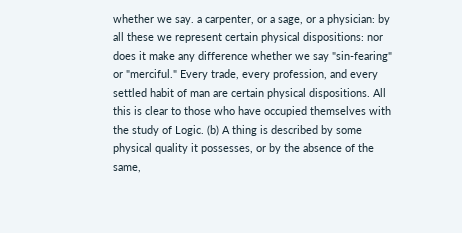whether we say. a carpenter, or a sage, or a physician: by all these we represent certain physical dispositions: nor does it make any difference whether we say "sin-fearing" or "merciful." Every trade, every profession, and every settled habit of man are certain physical dispositions. All this is clear to those who have occupied themselves with the study of Logic. (b) A thing is described by some physical quality it possesses, or by the absence of the same,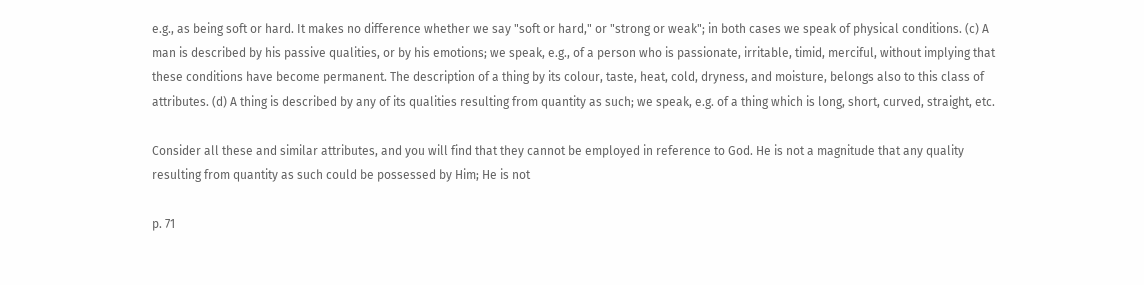e.g., as being soft or hard. It makes no difference whether we say "soft or hard," or "strong or weak"; in both cases we speak of physical conditions. (c) A man is described by his passive qualities, or by his emotions; we speak, e.g., of a person who is passionate, irritable, timid, merciful, without implying that these conditions have become permanent. The description of a thing by its colour, taste, heat, cold, dryness, and moisture, belongs also to this class of attributes. (d) A thing is described by any of its qualities resulting from quantity as such; we speak, e.g. of a thing which is long, short, curved, straight, etc.

Consider all these and similar attributes, and you will find that they cannot be employed in reference to God. He is not a magnitude that any quality resulting from quantity as such could be possessed by Him; He is not

p. 71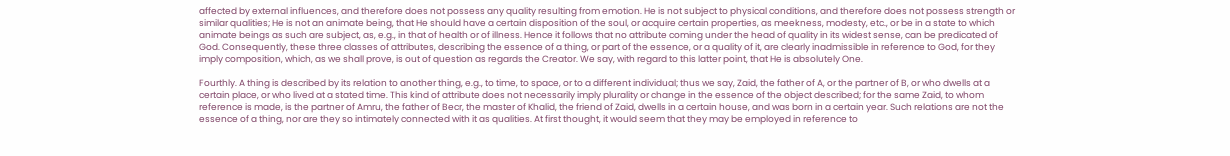affected by external influences, and therefore does not possess any quality resulting from emotion. He is not subject to physical conditions, and therefore does not possess strength or similar qualities; He is not an animate being, that He should have a certain disposition of the soul, or acquire certain properties, as meekness, modesty, etc., or be in a state to which animate beings as such are subject, as, e.g., in that of health or of illness. Hence it follows that no attribute coming under the head of quality in its widest sense, can be predicated of God. Consequently, these three classes of attributes, describing the essence of a thing, or part of the essence, or a quality of it, are clearly inadmissible in reference to God, for they imply composition, which, as we shall prove, is out of question as regards the Creator. We say, with regard to this latter point, that He is absolutely One.

Fourthly. A thing is described by its relation to another thing, e.g., to time, to space, or to a different individual; thus we say, Zaid, the father of A, or the partner of B, or who dwells at a certain place, or who lived at a stated time. This kind of attribute does not necessarily imply plurality or change in the essence of the object described; for the same Zaid, to whom reference is made, is the partner of Amru, the father of Becr, the master of Khalid, the friend of Zaid, dwells in a certain house, and was born in a certain year. Such relations are not the essence of a thing, nor are they so intimately connected with it as qualities. At first thought, it would seem that they may be employed in reference to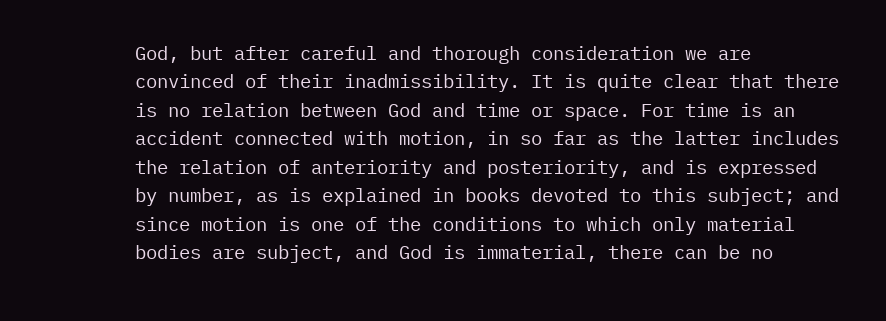God, but after careful and thorough consideration we are convinced of their inadmissibility. It is quite clear that there is no relation between God and time or space. For time is an accident connected with motion, in so far as the latter includes the relation of anteriority and posteriority, and is expressed by number, as is explained in books devoted to this subject; and since motion is one of the conditions to which only material bodies are subject, and God is immaterial, there can be no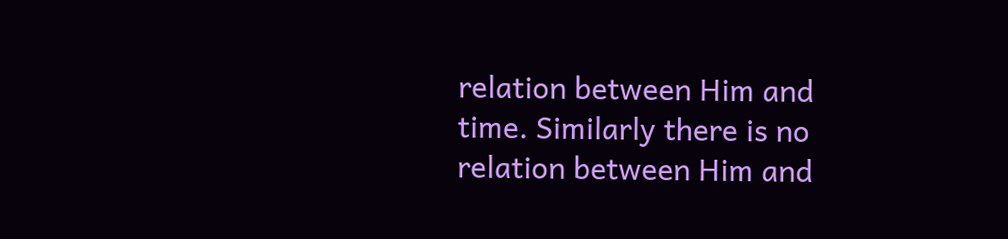relation between Him and time. Similarly there is no relation between Him and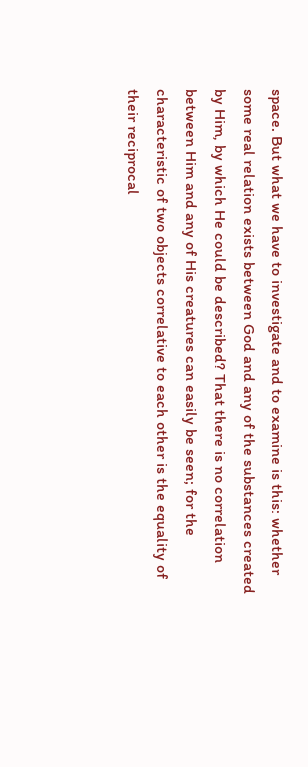space. But what we have to investigate and to examine is this: whether some real relation exists between God and any of the substances created by Him, by which He could be described? That there is no correlation between Him and any of His creatures can easily be seen; for the characteristic of two objects correlative to each other is the equality of their reciprocal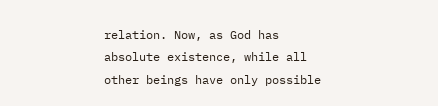relation. Now, as God has absolute existence, while all other beings have only possible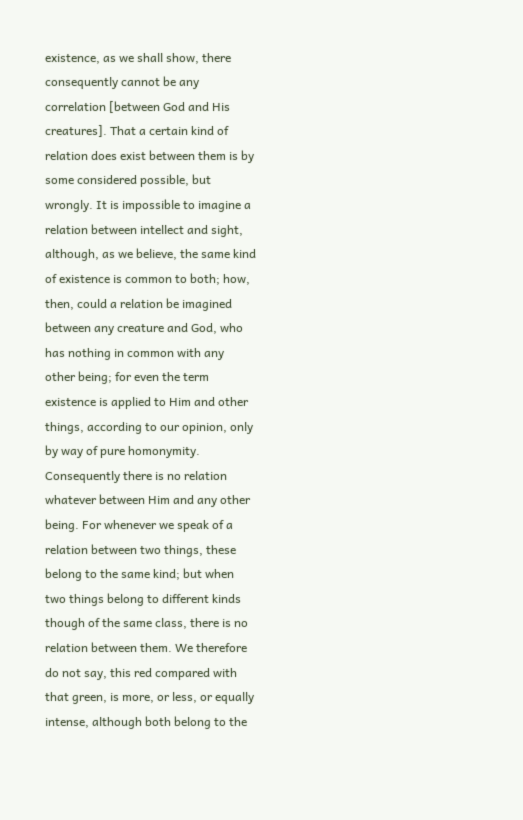existence, as we shall show, there consequently cannot be any correlation [between God and His creatures]. That a certain kind of relation does exist between them is by some considered possible, but wrongly. It is impossible to imagine a relation between intellect and sight, although, as we believe, the same kind of existence is common to both; how, then, could a relation be imagined between any creature and God, who has nothing in common with any other being; for even the term existence is applied to Him and other things, according to our opinion, only by way of pure homonymity. Consequently there is no relation whatever between Him and any other being. For whenever we speak of a relation between two things, these belong to the same kind; but when two things belong to different kinds though of the same class, there is no relation between them. We therefore do not say, this red compared with that green, is more, or less, or equally intense, although both belong to the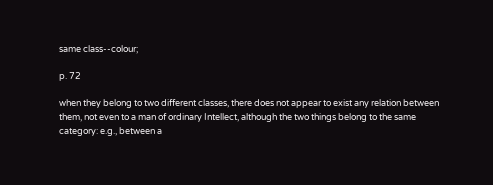same class--colour;

p. 72

when they belong to two different classes, there does not appear to exist any relation between them, not even to a man of ordinary Intellect, although the two things belong to the same category: e.g., between a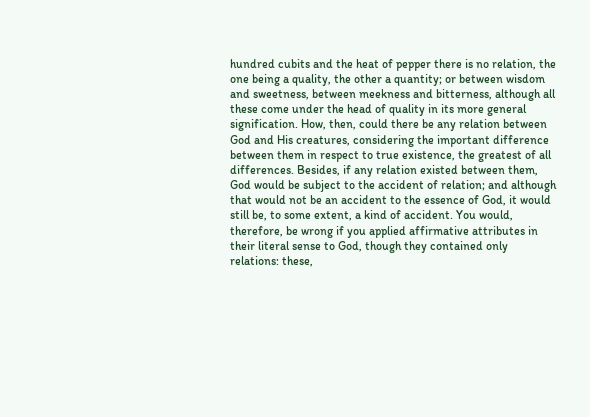hundred cubits and the heat of pepper there is no relation, the one being a quality, the other a quantity; or between wisdom and sweetness, between meekness and bitterness, although all these come under the head of quality in its more general signification. How, then, could there be any relation between God and His creatures, considering the important difference between them in respect to true existence, the greatest of all differences. Besides, if any relation existed between them, God would be subject to the accident of relation; and although that would not be an accident to the essence of God, it would still be, to some extent, a kind of accident. You would, therefore, be wrong if you applied affirmative attributes in their literal sense to God, though they contained only relations: these,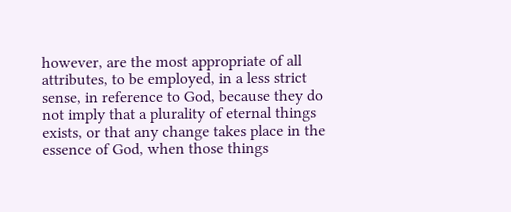however, are the most appropriate of all attributes, to be employed, in a less strict sense, in reference to God, because they do not imply that a plurality of eternal things exists, or that any change takes place in the essence of God, when those things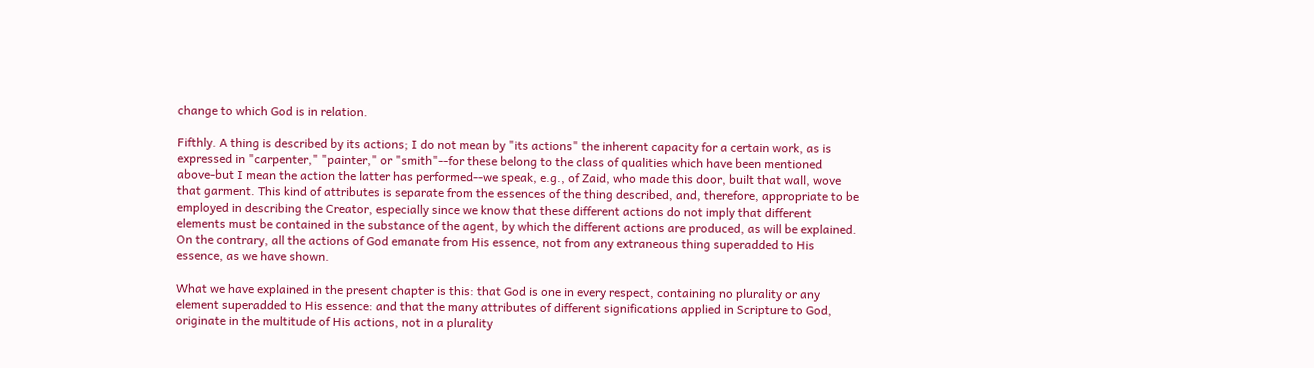change to which God is in relation.

Fifthly. A thing is described by its actions; I do not mean by "its actions" the inherent capacity for a certain work, as is expressed in "carpenter," "painter," or "smith"--for these belong to the class of qualities which have been mentioned above-but I mean the action the latter has performed--we speak, e.g., of Zaid, who made this door, built that wall, wove that garment. This kind of attributes is separate from the essences of the thing described, and, therefore, appropriate to be employed in describing the Creator, especially since we know that these different actions do not imply that different elements must be contained in the substance of the agent, by which the different actions are produced, as will be explained. On the contrary, all the actions of God emanate from His essence, not from any extraneous thing superadded to His essence, as we have shown.

What we have explained in the present chapter is this: that God is one in every respect, containing no plurality or any element superadded to His essence: and that the many attributes of different significations applied in Scripture to God, originate in the multitude of His actions, not in a plurality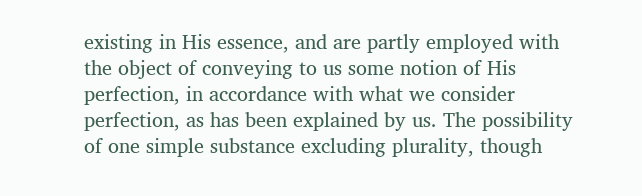existing in His essence, and are partly employed with the object of conveying to us some notion of His perfection, in accordance with what we consider perfection, as has been explained by us. The possibility of one simple substance excluding plurality, though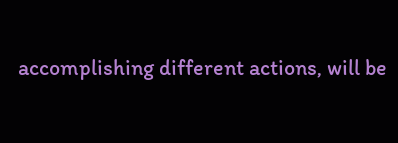accomplishing different actions, will be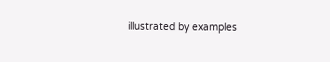illustrated by examples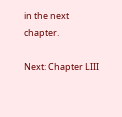in the next chapter.

Next: Chapter LIII